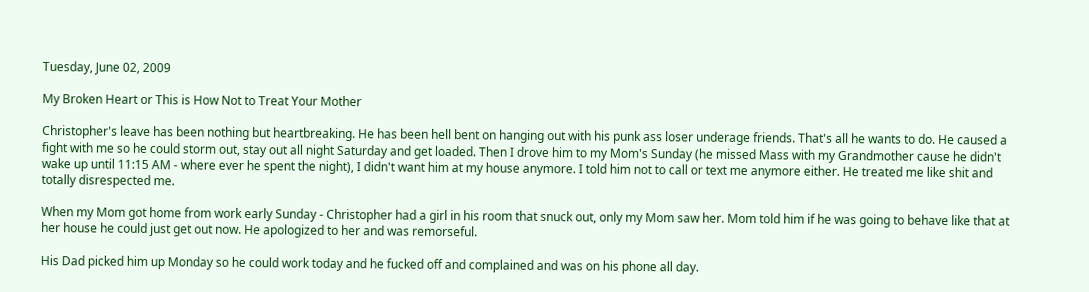Tuesday, June 02, 2009

My Broken Heart or This is How Not to Treat Your Mother

Christopher's leave has been nothing but heartbreaking. He has been hell bent on hanging out with his punk ass loser underage friends. That's all he wants to do. He caused a fight with me so he could storm out, stay out all night Saturday and get loaded. Then I drove him to my Mom's Sunday (he missed Mass with my Grandmother cause he didn't wake up until 11:15 AM - where ever he spent the night), I didn't want him at my house anymore. I told him not to call or text me anymore either. He treated me like shit and totally disrespected me.

When my Mom got home from work early Sunday - Christopher had a girl in his room that snuck out, only my Mom saw her. Mom told him if he was going to behave like that at her house he could just get out now. He apologized to her and was remorseful.

His Dad picked him up Monday so he could work today and he fucked off and complained and was on his phone all day.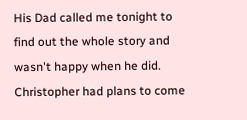His Dad called me tonight to find out the whole story and wasn't happy when he did. Christopher had plans to come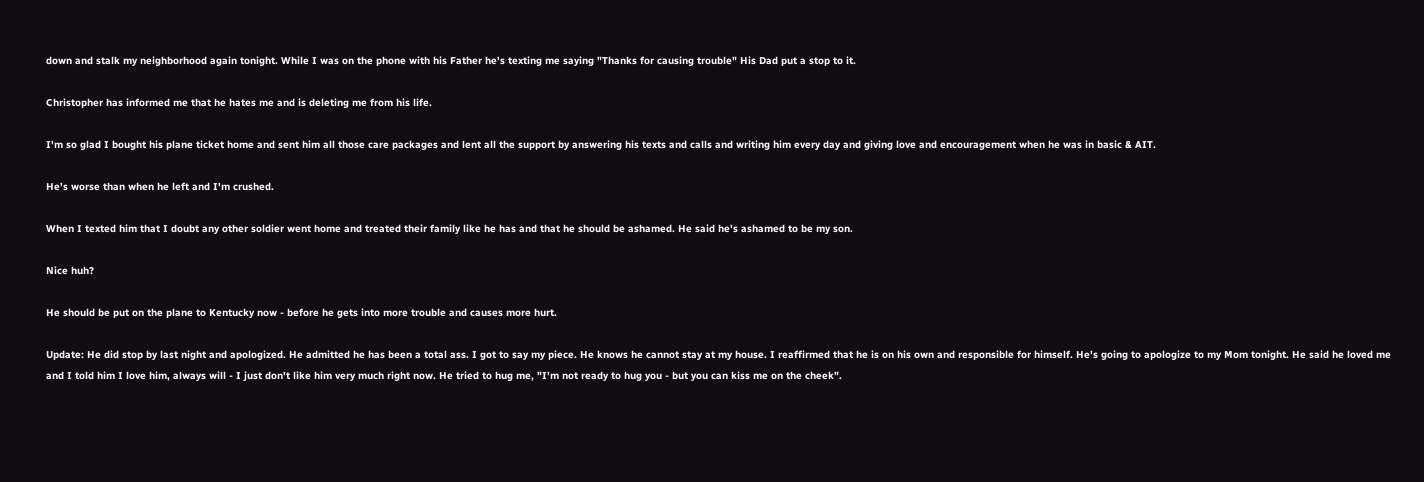down and stalk my neighborhood again tonight. While I was on the phone with his Father he's texting me saying "Thanks for causing trouble" His Dad put a stop to it.

Christopher has informed me that he hates me and is deleting me from his life.

I'm so glad I bought his plane ticket home and sent him all those care packages and lent all the support by answering his texts and calls and writing him every day and giving love and encouragement when he was in basic & AIT.

He's worse than when he left and I'm crushed.

When I texted him that I doubt any other soldier went home and treated their family like he has and that he should be ashamed. He said he's ashamed to be my son.

Nice huh?

He should be put on the plane to Kentucky now - before he gets into more trouble and causes more hurt.

Update: He did stop by last night and apologized. He admitted he has been a total ass. I got to say my piece. He knows he cannot stay at my house. I reaffirmed that he is on his own and responsible for himself. He's going to apologize to my Mom tonight. He said he loved me and I told him I love him, always will - I just don't like him very much right now. He tried to hug me, "I'm not ready to hug you - but you can kiss me on the cheek".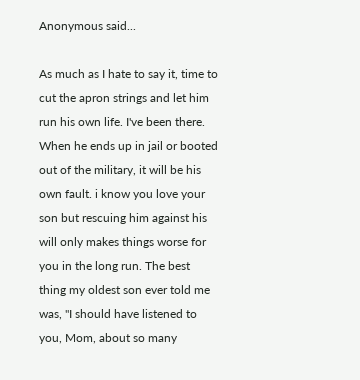Anonymous said...

As much as I hate to say it, time to cut the apron strings and let him run his own life. I've been there. When he ends up in jail or booted out of the military, it will be his own fault. i know you love your son but rescuing him against his will only makes things worse for you in the long run. The best thing my oldest son ever told me was, "I should have listened to you, Mom, about so many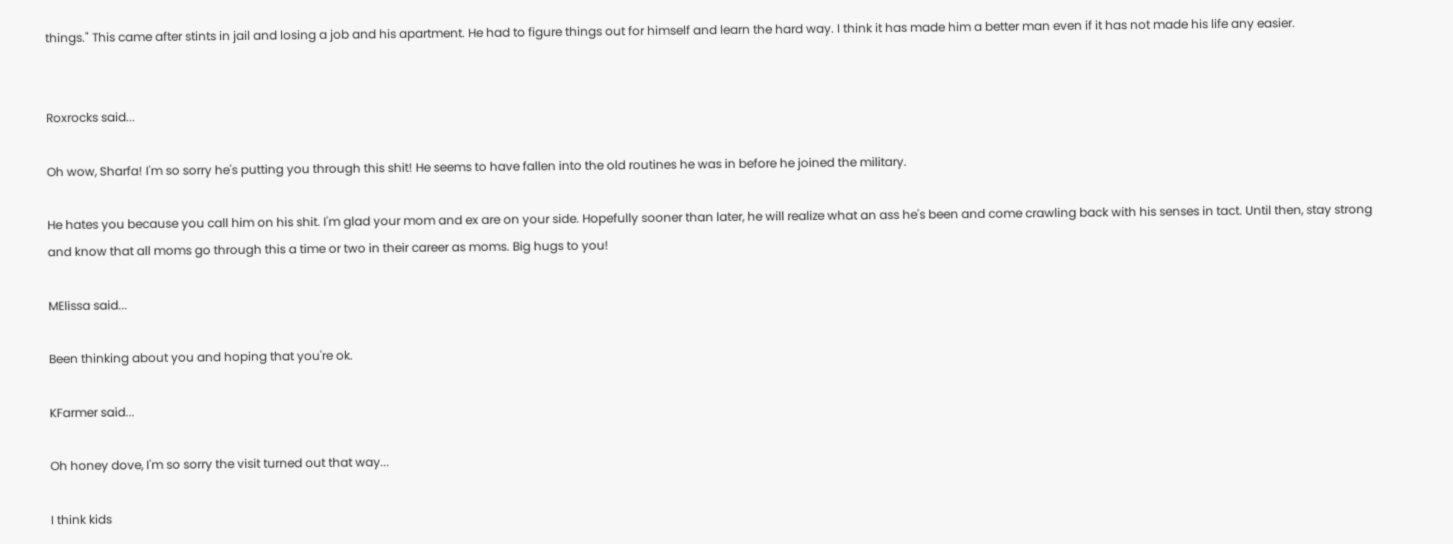things." This came after stints in jail and losing a job and his apartment. He had to figure things out for himself and learn the hard way. I think it has made him a better man even if it has not made his life any easier.


Roxrocks said...

Oh wow, Sharfa! I'm so sorry he's putting you through this shit! He seems to have fallen into the old routines he was in before he joined the military.

He hates you because you call him on his shit. I'm glad your mom and ex are on your side. Hopefully sooner than later, he will realize what an ass he's been and come crawling back with his senses in tact. Until then, stay strong and know that all moms go through this a time or two in their career as moms. Big hugs to you!

MElissa said...

Been thinking about you and hoping that you're ok.

KFarmer said...

Oh honey dove, I'm so sorry the visit turned out that way...

I think kids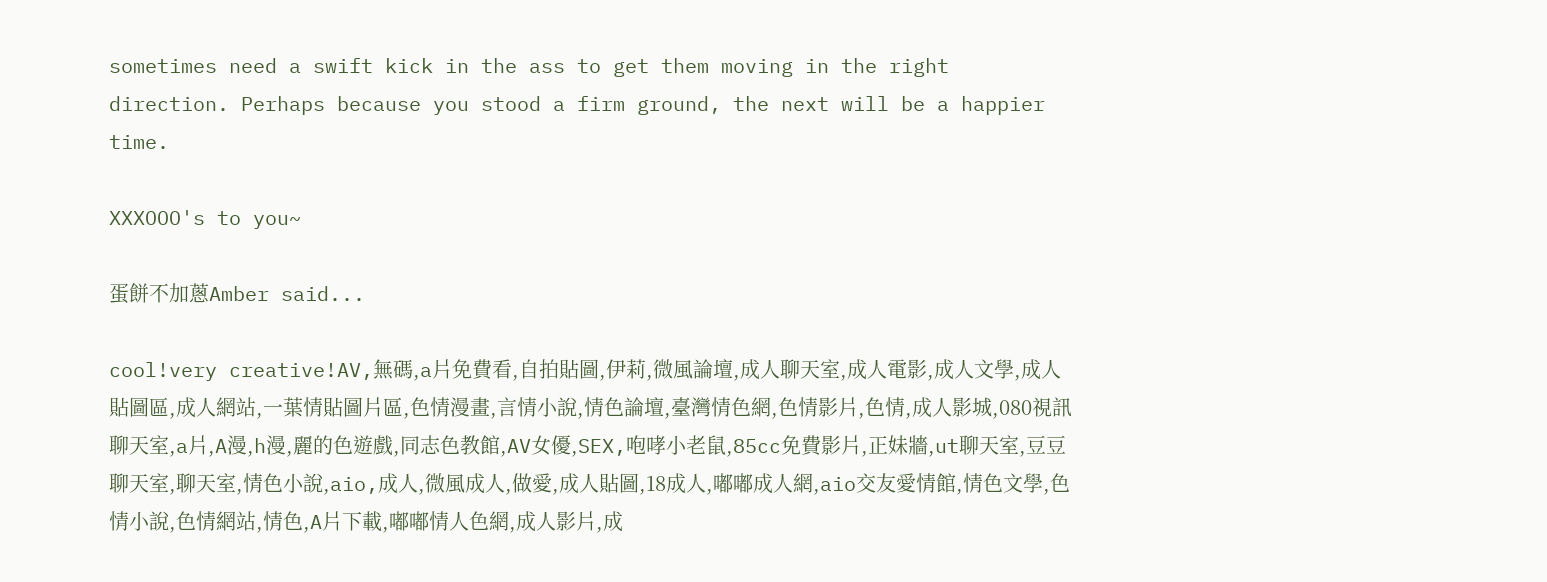sometimes need a swift kick in the ass to get them moving in the right direction. Perhaps because you stood a firm ground, the next will be a happier time.

XXXOOO's to you~

蛋餅不加蔥Amber said...

cool!very creative!AV,無碼,a片免費看,自拍貼圖,伊莉,微風論壇,成人聊天室,成人電影,成人文學,成人貼圖區,成人網站,一葉情貼圖片區,色情漫畫,言情小說,情色論壇,臺灣情色網,色情影片,色情,成人影城,080視訊聊天室,a片,A漫,h漫,麗的色遊戲,同志色教館,AV女優,SEX,咆哮小老鼠,85cc免費影片,正妹牆,ut聊天室,豆豆聊天室,聊天室,情色小說,aio,成人,微風成人,做愛,成人貼圖,18成人,嘟嘟成人網,aio交友愛情館,情色文學,色情小說,色情網站,情色,A片下載,嘟嘟情人色網,成人影片,成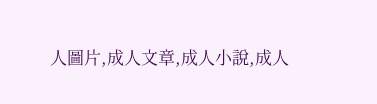人圖片,成人文章,成人小說,成人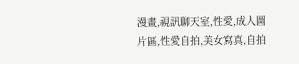漫畫,視訊聊天室,性愛,成人圖片區,性愛自拍,美女寫真,自拍